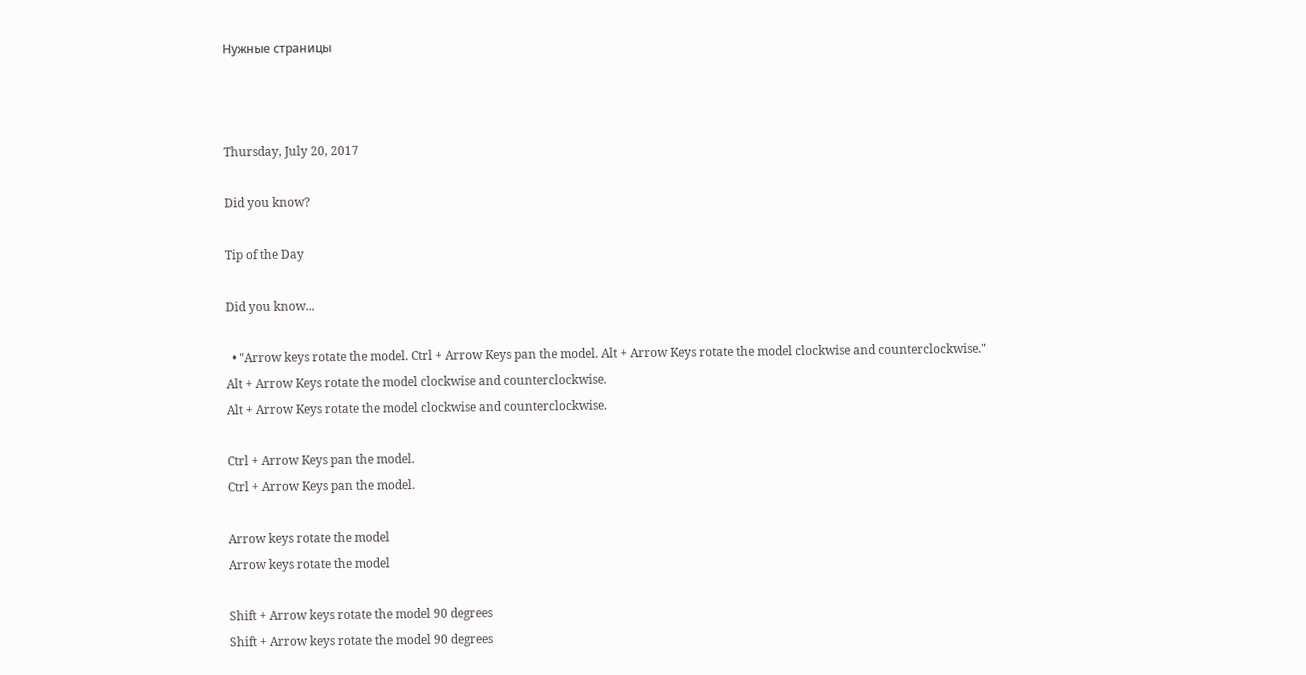Нужные страницы



Thursday, July 20, 2017

Did you know?

Tip of the Day

Did you know...

  • "Arrow keys rotate the model. Ctrl + Arrow Keys pan the model. Alt + Arrow Keys rotate the model clockwise and counterclockwise."
Alt + Arrow Keys rotate the model clockwise and counterclockwise.
Alt + Arrow Keys rotate the model clockwise and counterclockwise.

Ctrl + Arrow Keys pan the model.
Ctrl + Arrow Keys pan the model.

Arrow keys rotate the model
Arrow keys rotate the model

Shift + Arrow keys rotate the model 90 degrees
Shift + Arrow keys rotate the model 90 degrees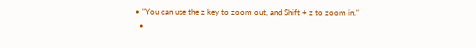• "You can use the z key to zoom out, and Shift + z to zoom in."
  •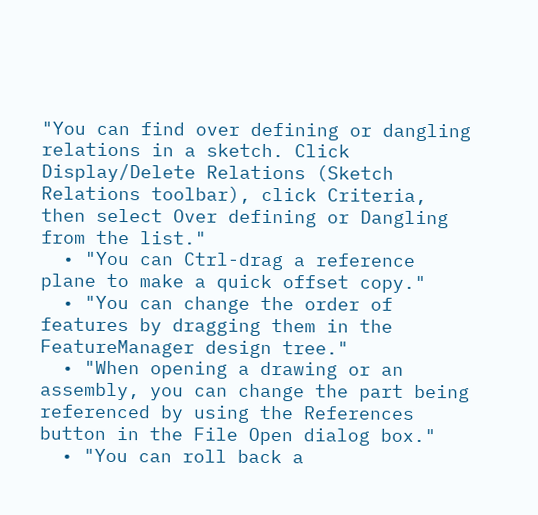"You can find over defining or dangling relations in a sketch. Click Display/Delete Relations (Sketch Relations toolbar), click Criteria, then select Over defining or Dangling from the list."
  • "You can Ctrl-drag a reference plane to make a quick offset copy."
  • "You can change the order of features by dragging them in the FeatureManager design tree."
  • "When opening a drawing or an assembly, you can change the part being referenced by using the References button in the File Open dialog box."
  • "You can roll back a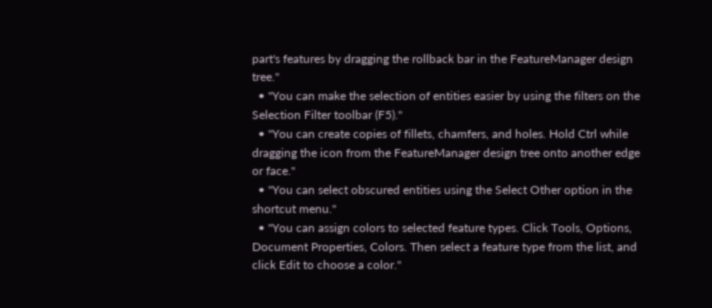part's features by dragging the rollback bar in the FeatureManager design tree."
  • "You can make the selection of entities easier by using the filters on the Selection Filter toolbar (F5)."
  • "You can create copies of fillets, chamfers, and holes. Hold Ctrl while dragging the icon from the FeatureManager design tree onto another edge or face."
  • "You can select obscured entities using the Select Other option in the shortcut menu."
  • "You can assign colors to selected feature types. Click Tools, Options, Document Properties, Colors. Then select a feature type from the list, and click Edit to choose a color."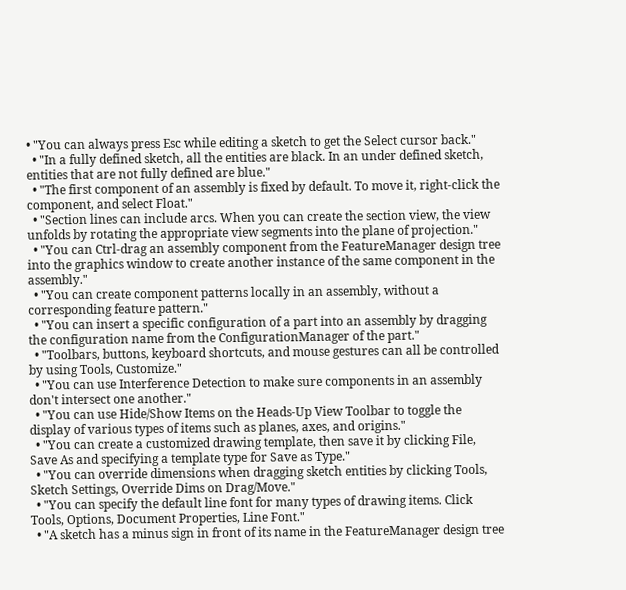• "You can always press Esc while editing a sketch to get the Select cursor back."
  • "In a fully defined sketch, all the entities are black. In an under defined sketch, entities that are not fully defined are blue."
  • "The first component of an assembly is fixed by default. To move it, right-click the component, and select Float."
  • "Section lines can include arcs. When you can create the section view, the view unfolds by rotating the appropriate view segments into the plane of projection."
  • "You can Ctrl-drag an assembly component from the FeatureManager design tree into the graphics window to create another instance of the same component in the assembly."
  • "You can create component patterns locally in an assembly, without a corresponding feature pattern."
  • "You can insert a specific configuration of a part into an assembly by dragging the configuration name from the ConfigurationManager of the part."
  • "Toolbars, buttons, keyboard shortcuts, and mouse gestures can all be controlled by using Tools, Customize."
  • "You can use Interference Detection to make sure components in an assembly don't intersect one another."
  • "You can use Hide/Show Items on the Heads-Up View Toolbar to toggle the display of various types of items such as planes, axes, and origins."
  • "You can create a customized drawing template, then save it by clicking File, Save As and specifying a template type for Save as Type."
  • "You can override dimensions when dragging sketch entities by clicking Tools, Sketch Settings, Override Dims on Drag/Move."
  • "You can specify the default line font for many types of drawing items. Click Tools, Options, Document Properties, Line Font."
  • "A sketch has a minus sign in front of its name in the FeatureManager design tree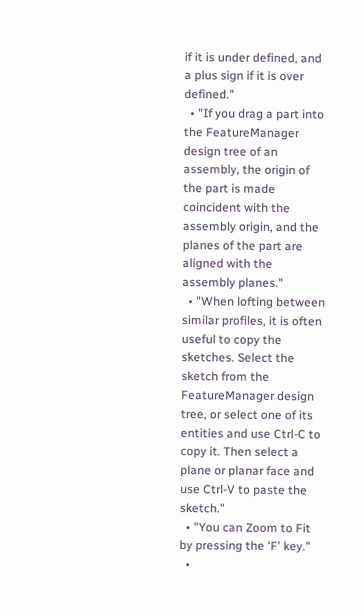if it is under defined, and a plus sign if it is over defined."
  • "If you drag a part into the FeatureManager design tree of an assembly, the origin of the part is made coincident with the assembly origin, and the planes of the part are aligned with the assembly planes."
  • "When lofting between similar profiles, it is often useful to copy the sketches. Select the sketch from the FeatureManager design tree, or select one of its entities and use Ctrl-C to copy it. Then select a plane or planar face and use Ctrl-V to paste the sketch."
  • "You can Zoom to Fit by pressing the 'F' key."
  •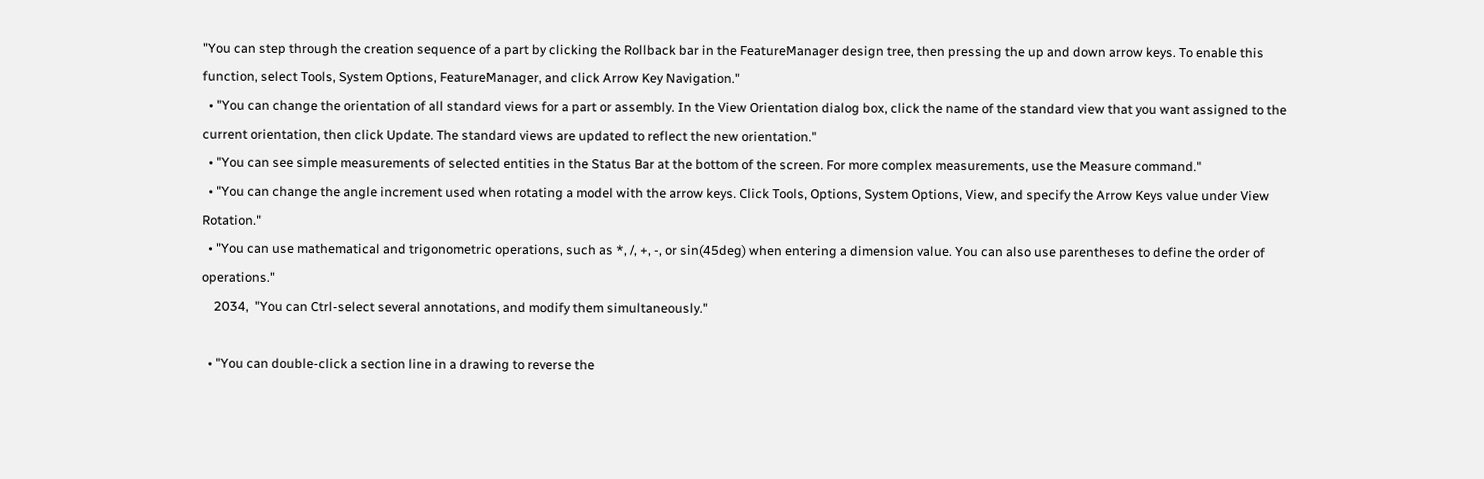"You can step through the creation sequence of a part by clicking the Rollback bar in the FeatureManager design tree, then pressing the up and down arrow keys. To enable this function, select Tools, System Options, FeatureManager, and click Arrow Key Navigation."
  • "You can change the orientation of all standard views for a part or assembly. In the View Orientation dialog box, click the name of the standard view that you want assigned to the current orientation, then click Update. The standard views are updated to reflect the new orientation."
  • "You can see simple measurements of selected entities in the Status Bar at the bottom of the screen. For more complex measurements, use the Measure command."
  • "You can change the angle increment used when rotating a model with the arrow keys. Click Tools, Options, System Options, View, and specify the Arrow Keys value under View Rotation."
  • "You can use mathematical and trigonometric operations, such as *, /, +, -, or sin(45deg) when entering a dimension value. You can also use parentheses to define the order of operations."
    2034,  "You can Ctrl-select several annotations, and modify them simultaneously."

  • "You can double-click a section line in a drawing to reverse the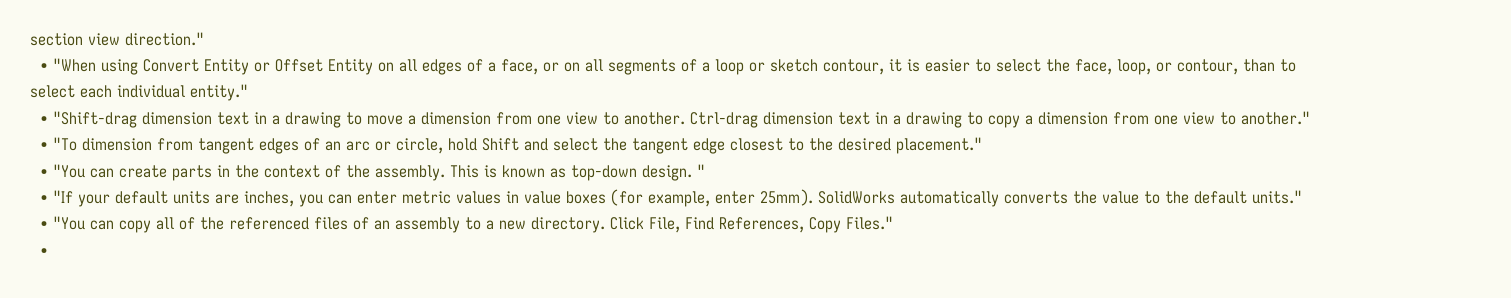section view direction."
  • "When using Convert Entity or Offset Entity on all edges of a face, or on all segments of a loop or sketch contour, it is easier to select the face, loop, or contour, than to select each individual entity."
  • "Shift-drag dimension text in a drawing to move a dimension from one view to another. Ctrl-drag dimension text in a drawing to copy a dimension from one view to another."
  • "To dimension from tangent edges of an arc or circle, hold Shift and select the tangent edge closest to the desired placement."
  • "You can create parts in the context of the assembly. This is known as top-down design. "
  • "If your default units are inches, you can enter metric values in value boxes (for example, enter 25mm). SolidWorks automatically converts the value to the default units."
  • "You can copy all of the referenced files of an assembly to a new directory. Click File, Find References, Copy Files."
  •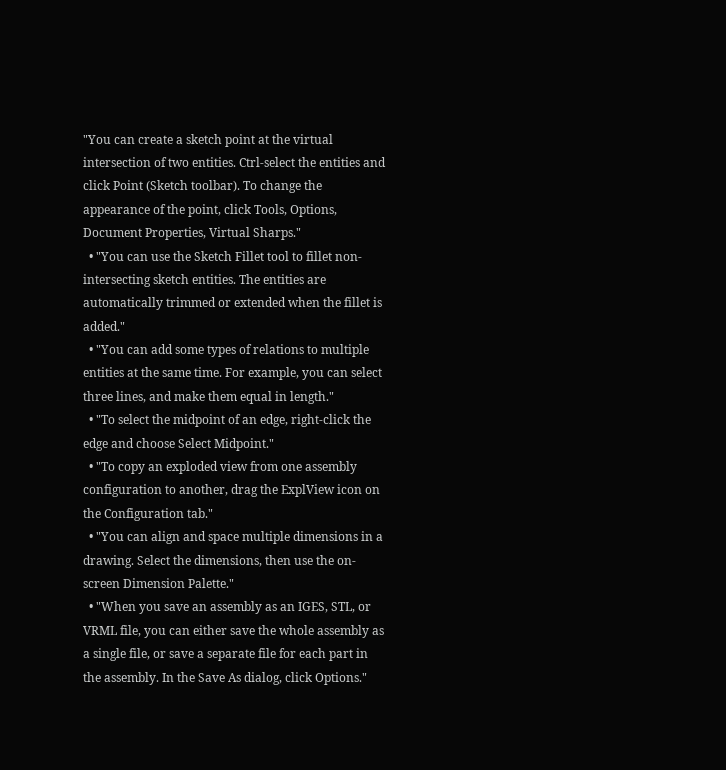"You can create a sketch point at the virtual intersection of two entities. Ctrl-select the entities and click Point (Sketch toolbar). To change the appearance of the point, click Tools, Options, Document Properties, Virtual Sharps."
  • "You can use the Sketch Fillet tool to fillet non-intersecting sketch entities. The entities are automatically trimmed or extended when the fillet is added."
  • "You can add some types of relations to multiple entities at the same time. For example, you can select three lines, and make them equal in length."
  • "To select the midpoint of an edge, right-click the edge and choose Select Midpoint."
  • "To copy an exploded view from one assembly configuration to another, drag the ExplView icon on the Configuration tab."
  • "You can align and space multiple dimensions in a drawing. Select the dimensions, then use the on-screen Dimension Palette."
  • "When you save an assembly as an IGES, STL, or VRML file, you can either save the whole assembly as a single file, or save a separate file for each part in the assembly. In the Save As dialog, click Options."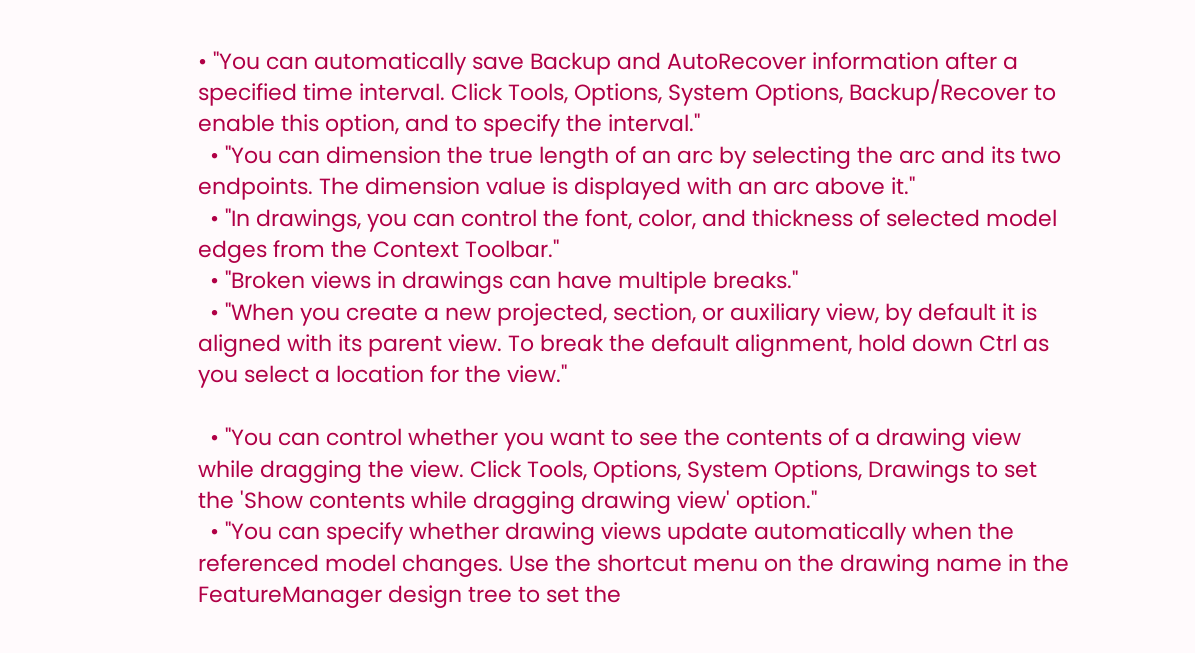• "You can automatically save Backup and AutoRecover information after a specified time interval. Click Tools, Options, System Options, Backup/Recover to enable this option, and to specify the interval."
  • "You can dimension the true length of an arc by selecting the arc and its two endpoints. The dimension value is displayed with an arc above it."
  • "In drawings, you can control the font, color, and thickness of selected model edges from the Context Toolbar."
  • "Broken views in drawings can have multiple breaks."
  • "When you create a new projected, section, or auxiliary view, by default it is aligned with its parent view. To break the default alignment, hold down Ctrl as you select a location for the view."

  • "You can control whether you want to see the contents of a drawing view while dragging the view. Click Tools, Options, System Options, Drawings to set the 'Show contents while dragging drawing view' option."
  • "You can specify whether drawing views update automatically when the referenced model changes. Use the shortcut menu on the drawing name in the FeatureManager design tree to set the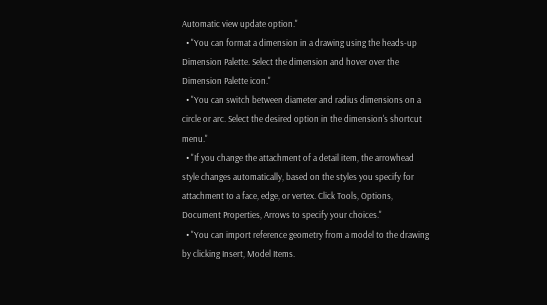Automatic view update option."
  • "You can format a dimension in a drawing using the heads-up Dimension Palette. Select the dimension and hover over the Dimension Palette icon."
  • "You can switch between diameter and radius dimensions on a circle or arc. Select the desired option in the dimension's shortcut menu."
  • "If you change the attachment of a detail item, the arrowhead style changes automatically, based on the styles you specify for attachment to a face, edge, or vertex. Click Tools, Options, Document Properties, Arrows to specify your choices."
  • "You can import reference geometry from a model to the drawing by clicking Insert, Model Items.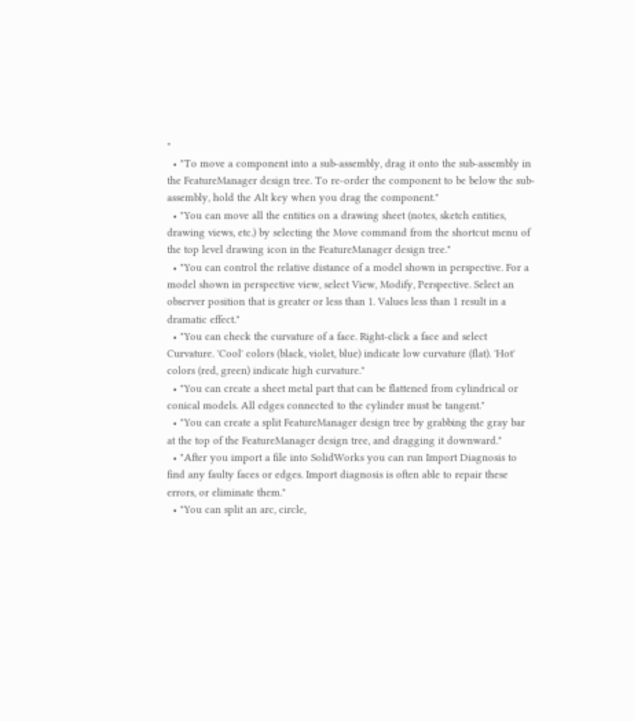"
  • "To move a component into a sub-assembly, drag it onto the sub-assembly in the FeatureManager design tree. To re-order the component to be below the sub-assembly, hold the Alt key when you drag the component."
  • "You can move all the entities on a drawing sheet (notes, sketch entities, drawing views, etc.) by selecting the Move command from the shortcut menu of the top level drawing icon in the FeatureManager design tree."
  • "You can control the relative distance of a model shown in perspective. For a model shown in perspective view, select View, Modify, Perspective. Select an observer position that is greater or less than 1. Values less than 1 result in a dramatic effect."
  • "You can check the curvature of a face. Right-click a face and select Curvature. 'Cool' colors (black, violet, blue) indicate low curvature (flat). 'Hot' colors (red, green) indicate high curvature."
  • "You can create a sheet metal part that can be flattened from cylindrical or conical models. All edges connected to the cylinder must be tangent."
  • "You can create a split FeatureManager design tree by grabbing the gray bar at the top of the FeatureManager design tree, and dragging it downward."
  • "After you import a file into SolidWorks you can run Import Diagnosis to find any faulty faces or edges. Import diagnosis is often able to repair these errors, or eliminate them."
  • "You can split an arc, circle,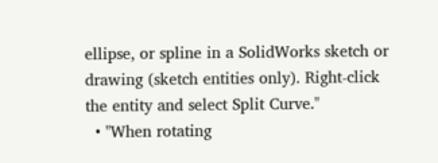ellipse, or spline in a SolidWorks sketch or drawing (sketch entities only). Right-click the entity and select Split Curve."
  • "When rotating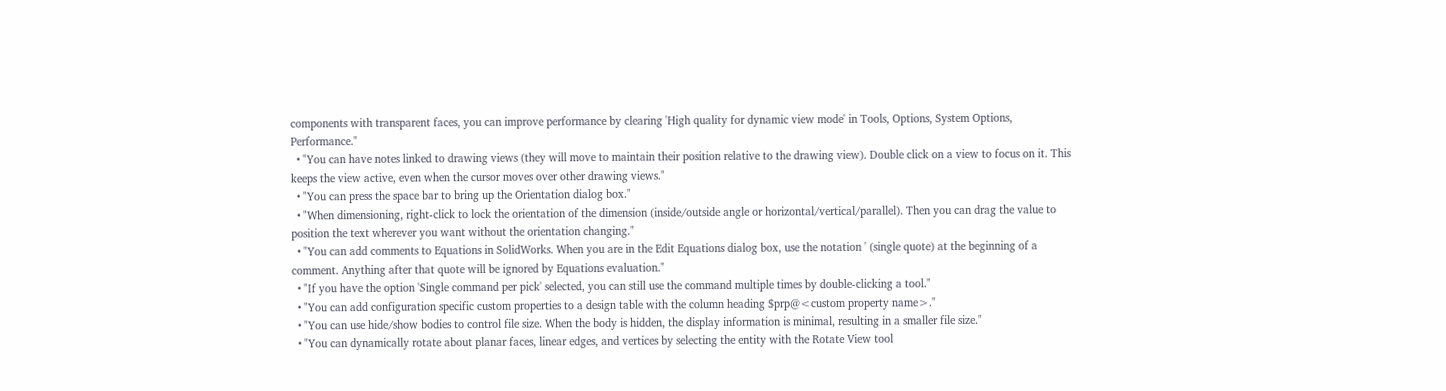components with transparent faces, you can improve performance by clearing 'High quality for dynamic view mode' in Tools, Options, System Options, Performance."
  • "You can have notes linked to drawing views (they will move to maintain their position relative to the drawing view). Double click on a view to focus on it. This keeps the view active, even when the cursor moves over other drawing views."
  • "You can press the space bar to bring up the Orientation dialog box."
  • "When dimensioning, right-click to lock the orientation of the dimension (inside/outside angle or horizontal/vertical/parallel). Then you can drag the value to position the text wherever you want without the orientation changing."
  • "You can add comments to Equations in SolidWorks. When you are in the Edit Equations dialog box, use the notation ' (single quote) at the beginning of a comment. Anything after that quote will be ignored by Equations evaluation."
  • "If you have the option 'Single command per pick' selected, you can still use the command multiple times by double-clicking a tool."
  • "You can add configuration specific custom properties to a design table with the column heading $prp@<custom property name>."
  • "You can use hide/show bodies to control file size. When the body is hidden, the display information is minimal, resulting in a smaller file size."
  • "You can dynamically rotate about planar faces, linear edges, and vertices by selecting the entity with the Rotate View tool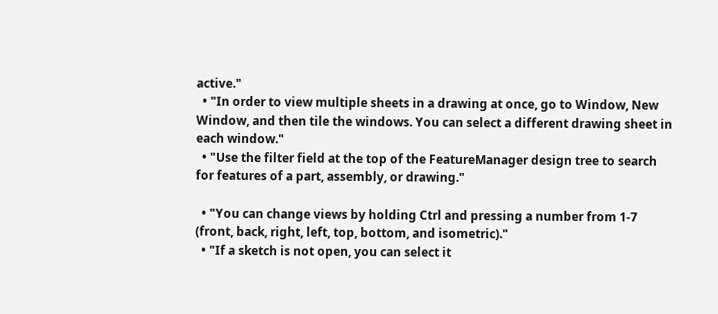active."
  • "In order to view multiple sheets in a drawing at once, go to Window, New Window, and then tile the windows. You can select a different drawing sheet in each window."
  • "Use the filter field at the top of the FeatureManager design tree to search for features of a part, assembly, or drawing."

  • "You can change views by holding Ctrl and pressing a number from 1-7 (front, back, right, left, top, bottom, and isometric)."
  • "If a sketch is not open, you can select it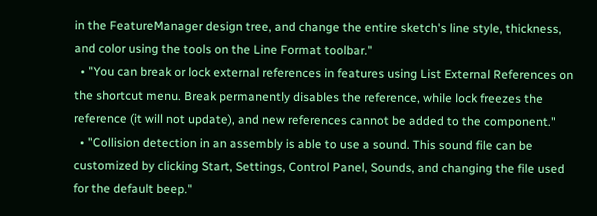in the FeatureManager design tree, and change the entire sketch's line style, thickness, and color using the tools on the Line Format toolbar."
  • "You can break or lock external references in features using List External References on the shortcut menu. Break permanently disables the reference, while lock freezes the reference (it will not update), and new references cannot be added to the component."
  • "Collision detection in an assembly is able to use a sound. This sound file can be customized by clicking Start, Settings, Control Panel, Sounds, and changing the file used for the default beep."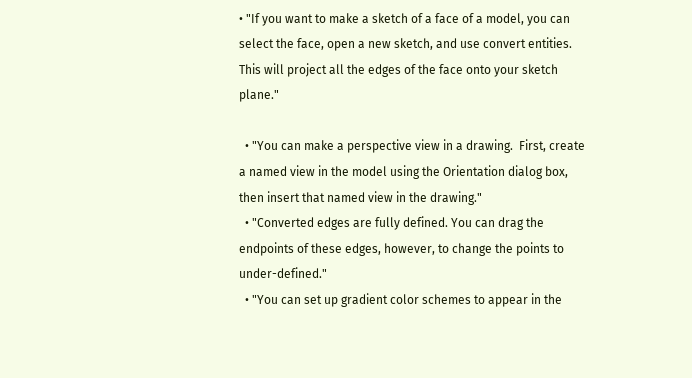• "If you want to make a sketch of a face of a model, you can select the face, open a new sketch, and use convert entities. This will project all the edges of the face onto your sketch plane."

  • "You can make a perspective view in a drawing.  First, create a named view in the model using the Orientation dialog box, then insert that named view in the drawing."
  • "Converted edges are fully defined. You can drag the endpoints of these edges, however, to change the points to under-defined."
  • "You can set up gradient color schemes to appear in the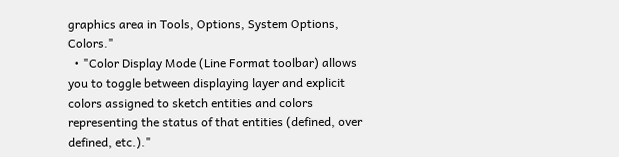graphics area in Tools, Options, System Options, Colors."
  • "Color Display Mode (Line Format toolbar) allows you to toggle between displaying layer and explicit colors assigned to sketch entities and colors representing the status of that entities (defined, over defined, etc.)."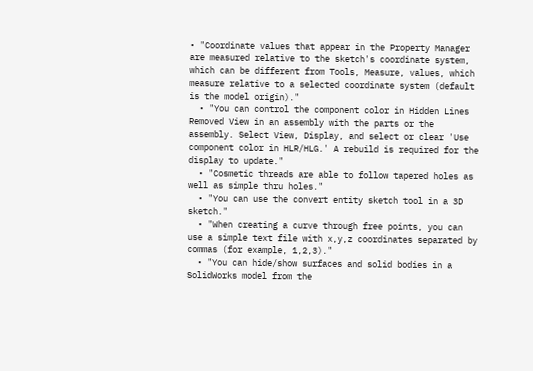• "Coordinate values that appear in the Property Manager are measured relative to the sketch's coordinate system, which can be different from Tools, Measure, values, which measure relative to a selected coordinate system (default is the model origin)."
  • "You can control the component color in Hidden Lines Removed View in an assembly with the parts or the assembly. Select View, Display, and select or clear 'Use component color in HLR/HLG.' A rebuild is required for the display to update."
  • "Cosmetic threads are able to follow tapered holes as well as simple thru holes."
  • "You can use the convert entity sketch tool in a 3D sketch."
  • "When creating a curve through free points, you can use a simple text file with x,y,z coordinates separated by commas (for example, 1,2,3)."
  • "You can hide/show surfaces and solid bodies in a SolidWorks model from the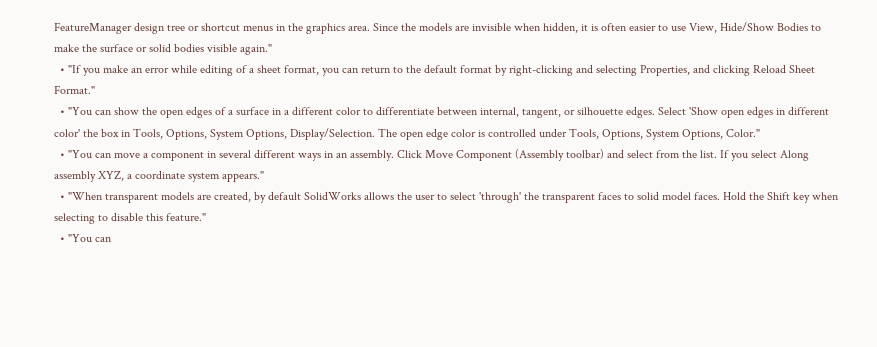FeatureManager design tree or shortcut menus in the graphics area. Since the models are invisible when hidden, it is often easier to use View, Hide/Show Bodies to make the surface or solid bodies visible again."
  • "If you make an error while editing of a sheet format, you can return to the default format by right-clicking and selecting Properties, and clicking Reload Sheet Format."
  • "You can show the open edges of a surface in a different color to differentiate between internal, tangent, or silhouette edges. Select 'Show open edges in different color' the box in Tools, Options, System Options, Display/Selection. The open edge color is controlled under Tools, Options, System Options, Color."
  • "You can move a component in several different ways in an assembly. Click Move Component (Assembly toolbar) and select from the list. If you select Along assembly XYZ, a coordinate system appears."
  • "When transparent models are created, by default SolidWorks allows the user to select 'through' the transparent faces to solid model faces. Hold the Shift key when selecting to disable this feature."
  • "You can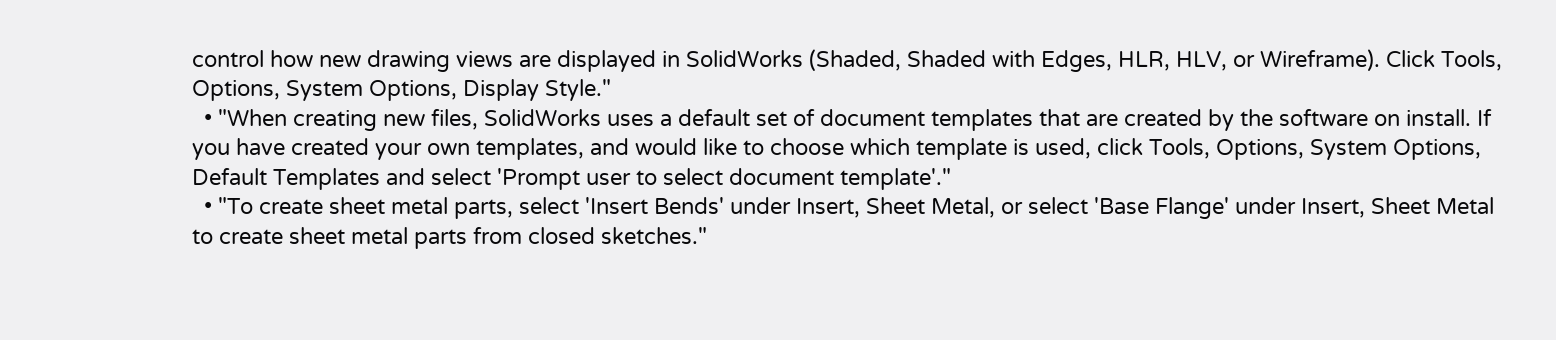control how new drawing views are displayed in SolidWorks (Shaded, Shaded with Edges, HLR, HLV, or Wireframe). Click Tools, Options, System Options, Display Style."
  • "When creating new files, SolidWorks uses a default set of document templates that are created by the software on install. If you have created your own templates, and would like to choose which template is used, click Tools, Options, System Options, Default Templates and select 'Prompt user to select document template'."
  • "To create sheet metal parts, select 'Insert Bends' under Insert, Sheet Metal, or select 'Base Flange' under Insert, Sheet Metal to create sheet metal parts from closed sketches."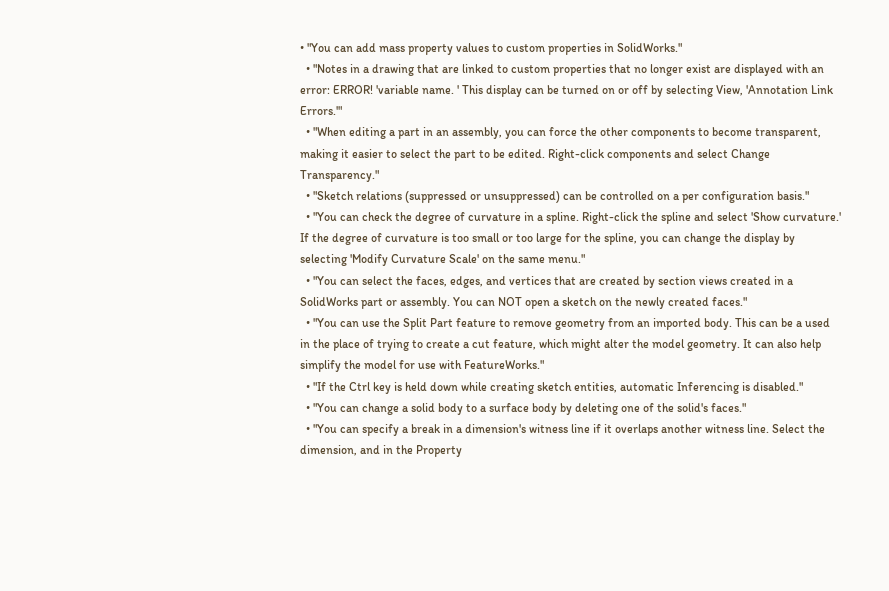• "You can add mass property values to custom properties in SolidWorks."
  • "Notes in a drawing that are linked to custom properties that no longer exist are displayed with an error: ERROR! 'variable name. ' This display can be turned on or off by selecting View, 'Annotation Link Errors.'"
  • "When editing a part in an assembly, you can force the other components to become transparent, making it easier to select the part to be edited. Right-click components and select Change Transparency."
  • "Sketch relations (suppressed or unsuppressed) can be controlled on a per configuration basis."
  • "You can check the degree of curvature in a spline. Right-click the spline and select 'Show curvature.' If the degree of curvature is too small or too large for the spline, you can change the display by selecting 'Modify Curvature Scale' on the same menu."
  • "You can select the faces, edges, and vertices that are created by section views created in a SolidWorks part or assembly. You can NOT open a sketch on the newly created faces."
  • "You can use the Split Part feature to remove geometry from an imported body. This can be a used in the place of trying to create a cut feature, which might alter the model geometry. It can also help simplify the model for use with FeatureWorks."
  • "If the Ctrl key is held down while creating sketch entities, automatic Inferencing is disabled."
  • "You can change a solid body to a surface body by deleting one of the solid's faces."
  • "You can specify a break in a dimension's witness line if it overlaps another witness line. Select the dimension, and in the Property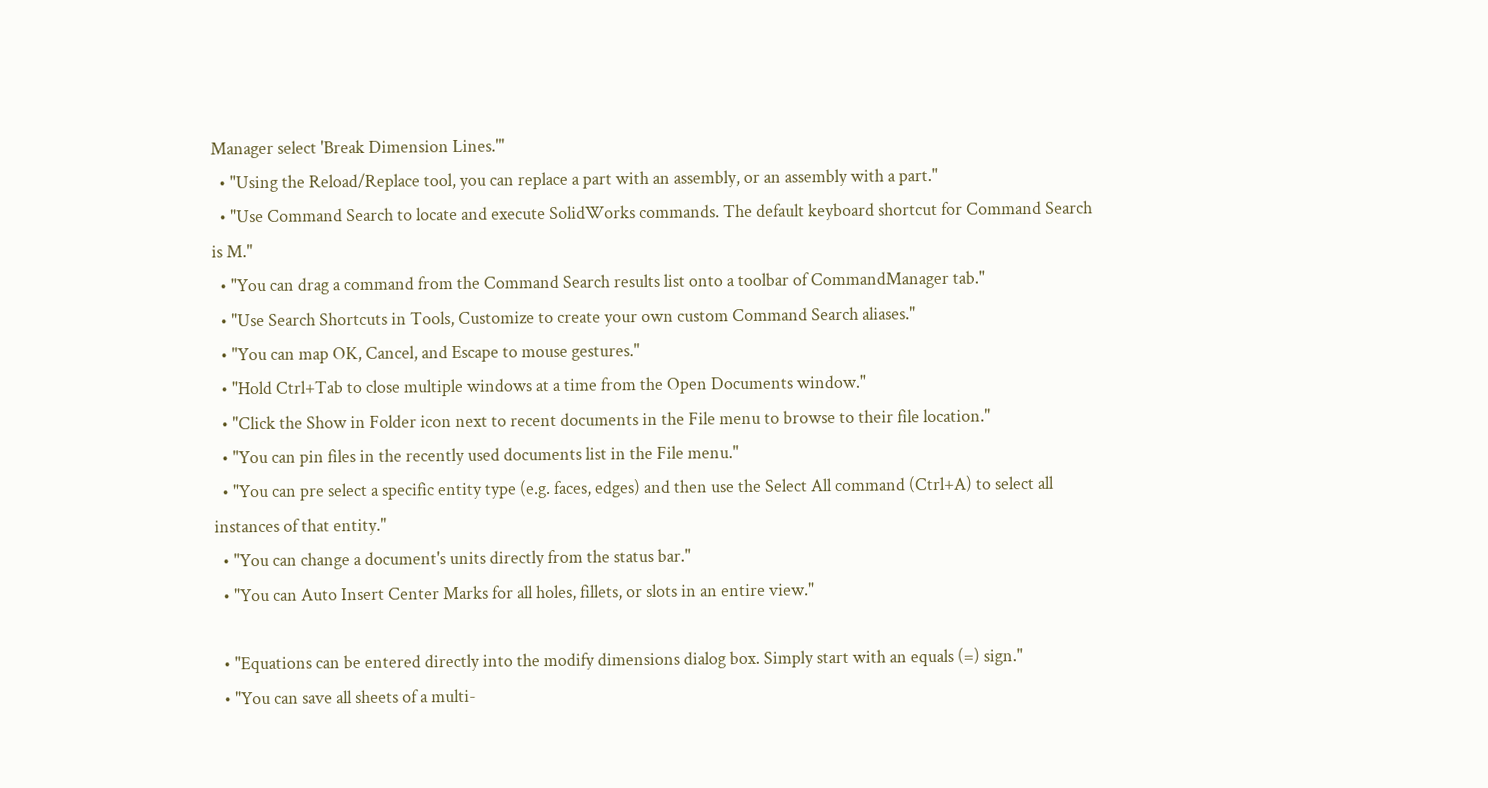Manager select 'Break Dimension Lines.'"
  • "Using the Reload/Replace tool, you can replace a part with an assembly, or an assembly with a part."
  • "Use Command Search to locate and execute SolidWorks commands. The default keyboard shortcut for Command Search is M."
  • "You can drag a command from the Command Search results list onto a toolbar of CommandManager tab."
  • "Use Search Shortcuts in Tools, Customize to create your own custom Command Search aliases."
  • "You can map OK, Cancel, and Escape to mouse gestures."
  • "Hold Ctrl+Tab to close multiple windows at a time from the Open Documents window."
  • "Click the Show in Folder icon next to recent documents in the File menu to browse to their file location."
  • "You can pin files in the recently used documents list in the File menu."
  • "You can pre select a specific entity type (e.g. faces, edges) and then use the Select All command (Ctrl+A) to select all instances of that entity."
  • "You can change a document's units directly from the status bar."
  • "You can Auto Insert Center Marks for all holes, fillets, or slots in an entire view."

  • "Equations can be entered directly into the modify dimensions dialog box. Simply start with an equals (=) sign."
  • "You can save all sheets of a multi-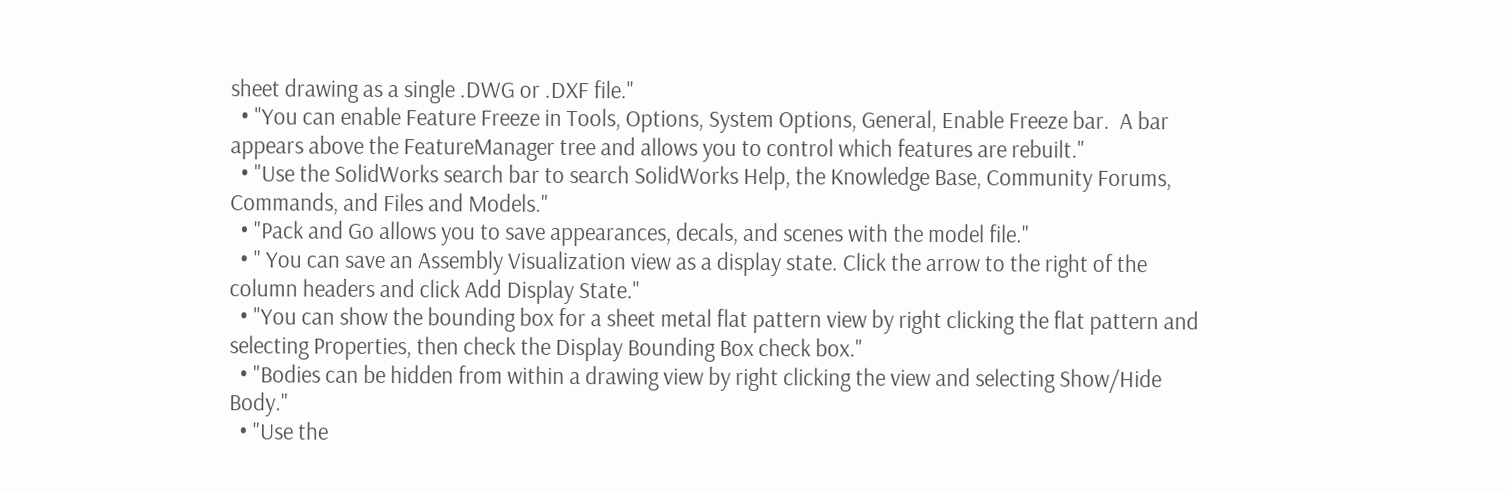sheet drawing as a single .DWG or .DXF file."
  • "You can enable Feature Freeze in Tools, Options, System Options, General, Enable Freeze bar.  A bar appears above the FeatureManager tree and allows you to control which features are rebuilt."
  • "Use the SolidWorks search bar to search SolidWorks Help, the Knowledge Base, Community Forums, Commands, and Files and Models."
  • "Pack and Go allows you to save appearances, decals, and scenes with the model file."
  • " You can save an Assembly Visualization view as a display state. Click the arrow to the right of the column headers and click Add Display State."
  • "You can show the bounding box for a sheet metal flat pattern view by right clicking the flat pattern and selecting Properties, then check the Display Bounding Box check box."
  • "Bodies can be hidden from within a drawing view by right clicking the view and selecting Show/Hide Body."
  • "Use the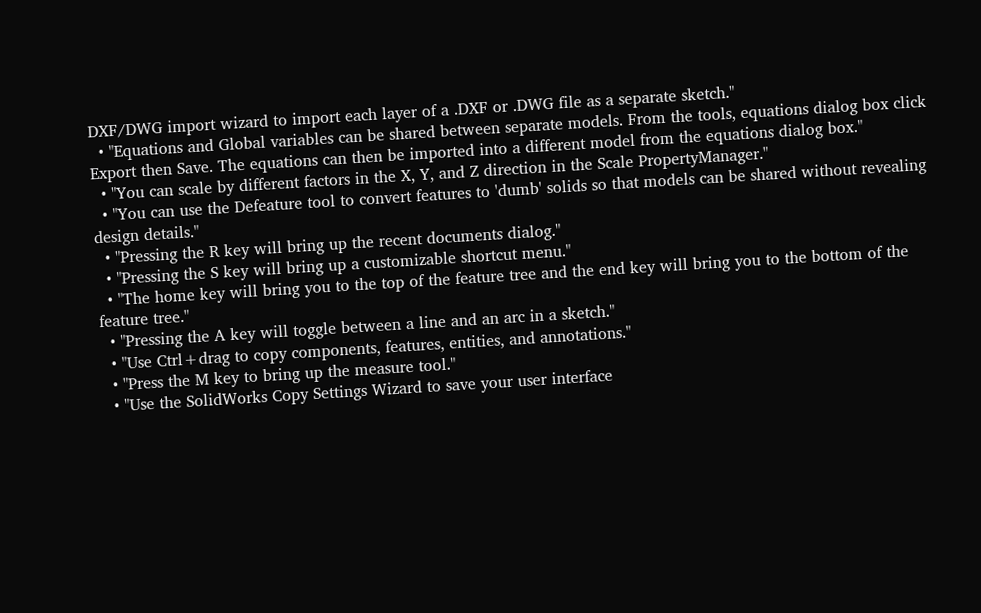DXF/DWG import wizard to import each layer of a .DXF or .DWG file as a separate sketch."
  • "Equations and Global variables can be shared between separate models. From the tools, equations dialog box click Export then Save. The equations can then be imported into a different model from the equations dialog box."
  • "You can scale by different factors in the X, Y, and Z direction in the Scale PropertyManager."
  • "You can use the Defeature tool to convert features to 'dumb' solids so that models can be shared without revealing design details."
  • "Pressing the R key will bring up the recent documents dialog."
  • "Pressing the S key will bring up a customizable shortcut menu."
  • "The home key will bring you to the top of the feature tree and the end key will bring you to the bottom of the feature tree."
  • "Pressing the A key will toggle between a line and an arc in a sketch."
  • "Use Ctrl+drag to copy components, features, entities, and annotations."
  • "Press the M key to bring up the measure tool."
  • "Use the SolidWorks Copy Settings Wizard to save your user interface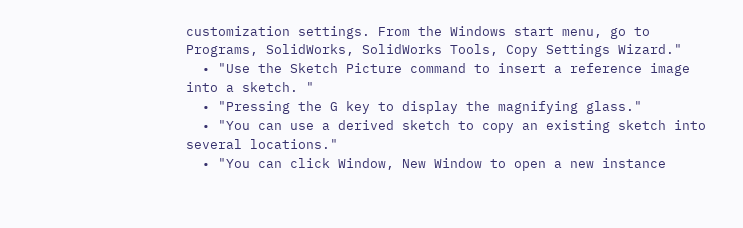customization settings. From the Windows start menu, go to Programs, SolidWorks, SolidWorks Tools, Copy Settings Wizard."
  • "Use the Sketch Picture command to insert a reference image into a sketch. "
  • "Pressing the G key to display the magnifying glass."
  • "You can use a derived sketch to copy an existing sketch into several locations."
  • "You can click Window, New Window to open a new instance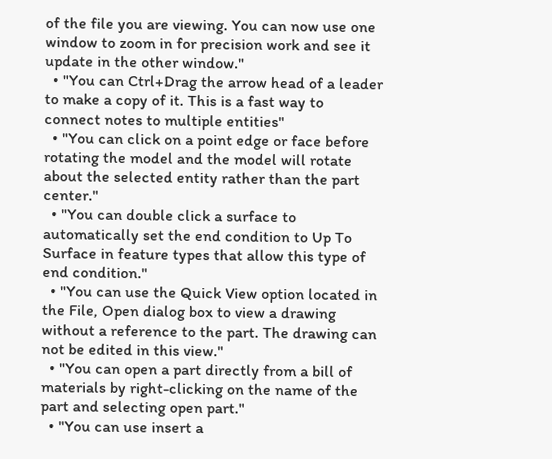of the file you are viewing. You can now use one window to zoom in for precision work and see it update in the other window."
  • "You can Ctrl+Drag the arrow head of a leader to make a copy of it. This is a fast way to connect notes to multiple entities"
  • "You can click on a point edge or face before rotating the model and the model will rotate about the selected entity rather than the part center."
  • "You can double click a surface to automatically set the end condition to Up To Surface in feature types that allow this type of end condition."
  • "You can use the Quick View option located in the File, Open dialog box to view a drawing without a reference to the part. The drawing can not be edited in this view."
  • "You can open a part directly from a bill of materials by right-clicking on the name of the part and selecting open part."
  • "You can use insert a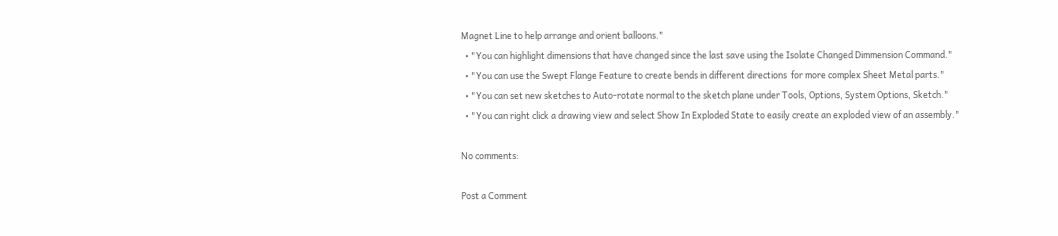Magnet Line to help arrange and orient balloons."
  • "You can highlight dimensions that have changed since the last save using the Isolate Changed Dimmension Command."
  • "You can use the Swept Flange Feature to create bends in different directions  for more complex Sheet Metal parts."
  • "You can set new sketches to Auto-rotate normal to the sketch plane under Tools, Options, System Options, Sketch."
  • "You can right click a drawing view and select Show In Exploded State to easily create an exploded view of an assembly."

No comments:

Post a Comment